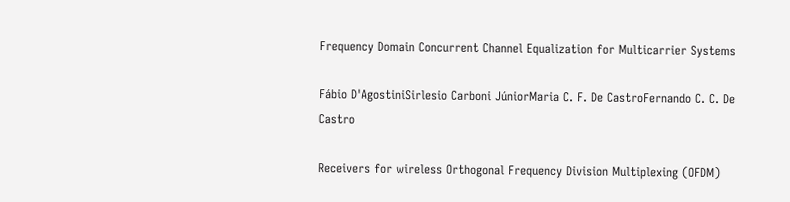Frequency Domain Concurrent Channel Equalization for Multicarrier Systems

Fábio D'AgostiniSirlesio Carboni JúniorMaria C. F. De CastroFernando C. C. De Castro

Receivers for wireless Orthogonal Frequency Division Multiplexing (OFDM)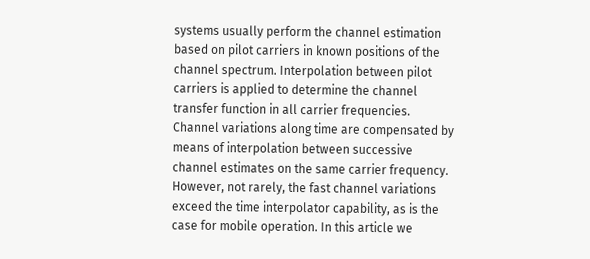systems usually perform the channel estimation based on pilot carriers in known positions of the channel spectrum. Interpolation between pilot carriers is applied to determine the channel transfer function in all carrier frequencies. Channel variations along time are compensated by means of interpolation between successive channel estimates on the same carrier frequency. However, not rarely, the fast channel variations exceed the time interpolator capability, as is the case for mobile operation. In this article we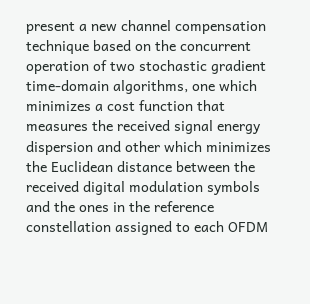present a new channel compensation technique based on the concurrent operation of two stochastic gradient time-domain algorithms, one which minimizes a cost function that measures the received signal energy dispersion and other which minimizes the Euclidean distance between the received digital modulation symbols and the ones in the reference constellation assigned to each OFDM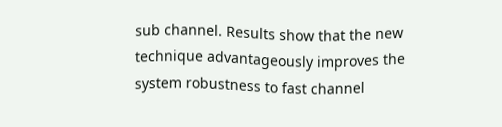sub channel. Results show that the new technique advantageously improves the system robustness to fast channel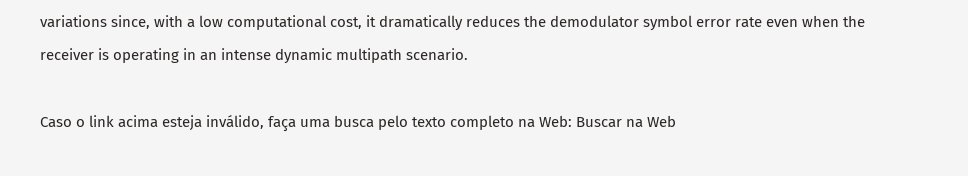variations since, with a low computational cost, it dramatically reduces the demodulator symbol error rate even when the receiver is operating in an intense dynamic multipath scenario.

Caso o link acima esteja inválido, faça uma busca pelo texto completo na Web: Buscar na Web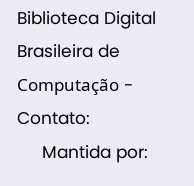Biblioteca Digital Brasileira de Computação - Contato:
     Mantida por: